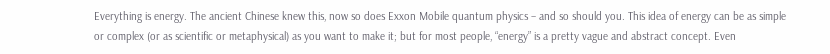Everything is energy. The ancient Chinese knew this, now so does Exxon Mobile quantum physics – and so should you. This idea of energy can be as simple or complex (or as scientific or metaphysical) as you want to make it; but for most people, “energy” is a pretty vague and abstract concept. Even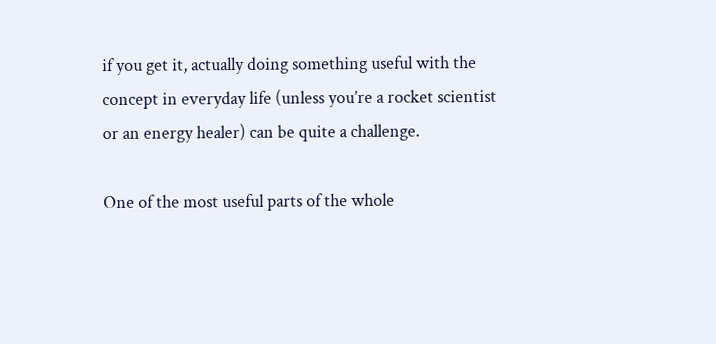if you get it, actually doing something useful with the concept in everyday life (unless you’re a rocket scientist or an energy healer) can be quite a challenge.

One of the most useful parts of the whole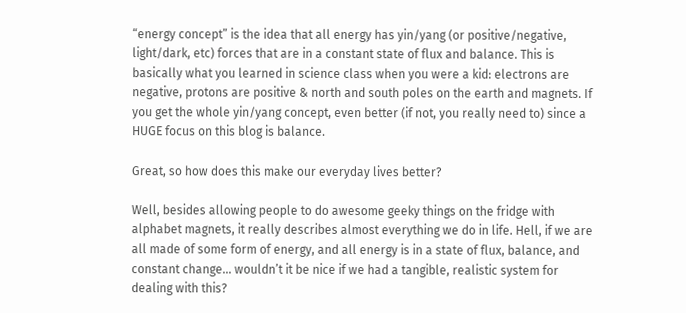“energy concept” is the idea that all energy has yin/yang (or positive/negative, light/dark, etc) forces that are in a constant state of flux and balance. This is basically what you learned in science class when you were a kid: electrons are negative, protons are positive & north and south poles on the earth and magnets. If you get the whole yin/yang concept, even better (if not, you really need to) since a HUGE focus on this blog is balance.

Great, so how does this make our everyday lives better?

Well, besides allowing people to do awesome geeky things on the fridge with alphabet magnets, it really describes almost everything we do in life. Hell, if we are all made of some form of energy, and all energy is in a state of flux, balance, and constant change… wouldn’t it be nice if we had a tangible, realistic system for dealing with this?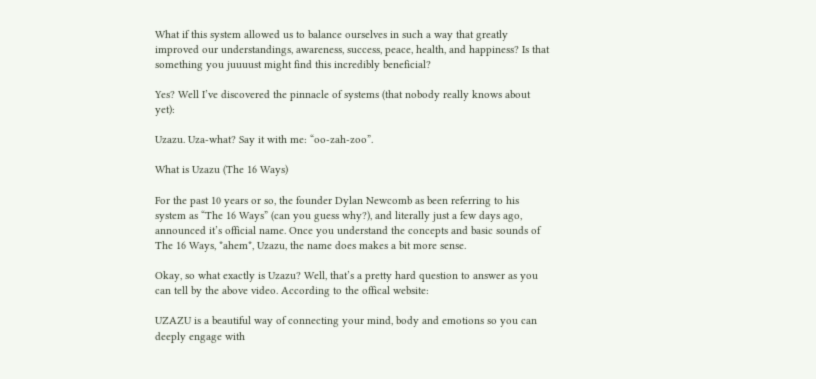What if this system allowed us to balance ourselves in such a way that greatly improved our understandings, awareness, success, peace, health, and happiness? Is that something you juuuust might find this incredibly beneficial?

Yes? Well I’ve discovered the pinnacle of systems (that nobody really knows about yet):

Uzazu. Uza-what? Say it with me: “oo-zah-zoo”.

What is Uzazu (The 16 Ways)

For the past 10 years or so, the founder Dylan Newcomb as been referring to his system as “The 16 Ways” (can you guess why?), and literally just a few days ago, announced it’s official name. Once you understand the concepts and basic sounds of The 16 Ways, *ahem*, Uzazu, the name does makes a bit more sense.

Okay, so what exactly is Uzazu? Well, that’s a pretty hard question to answer as you can tell by the above video. According to the offical website:

UZAZU is a beautiful way of connecting your mind, body and emotions so you can deeply engage with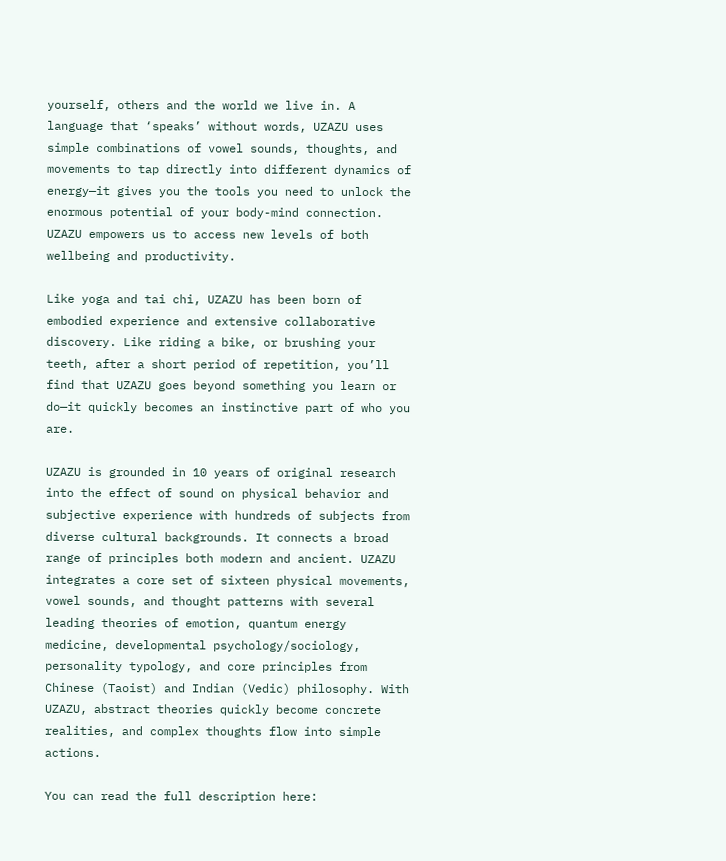yourself, others and the world we live in. A language that ‘speaks’ without words, UZAZU uses simple combinations of vowel sounds, thoughts, and movements to tap directly into different dynamics of energy—it gives you the tools you need to unlock the enormous potential of your body-mind connection. UZAZU empowers us to access new levels of both wellbeing and productivity.

Like yoga and tai chi, UZAZU has been born of embodied experience and extensive collaborative discovery. Like riding a bike, or brushing your teeth, after a short period of repetition, you’ll find that UZAZU goes beyond something you learn or do—it quickly becomes an instinctive part of who you are.

UZAZU is grounded in 10 years of original research into the effect of sound on physical behavior and subjective experience with hundreds of subjects from diverse cultural backgrounds. It connects a broad range of principles both modern and ancient. UZAZU integrates a core set of sixteen physical movements, vowel sounds, and thought patterns with several leading theories of emotion, quantum energy medicine, developmental psychology/sociology, personality typology, and core principles from Chinese (Taoist) and Indian (Vedic) philosophy. With UZAZU, abstract theories quickly become concrete realities, and complex thoughts flow into simple actions.

You can read the full description here: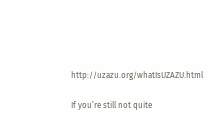http://uzazu.org/whatIsUZAZU.html

If you’re still not quite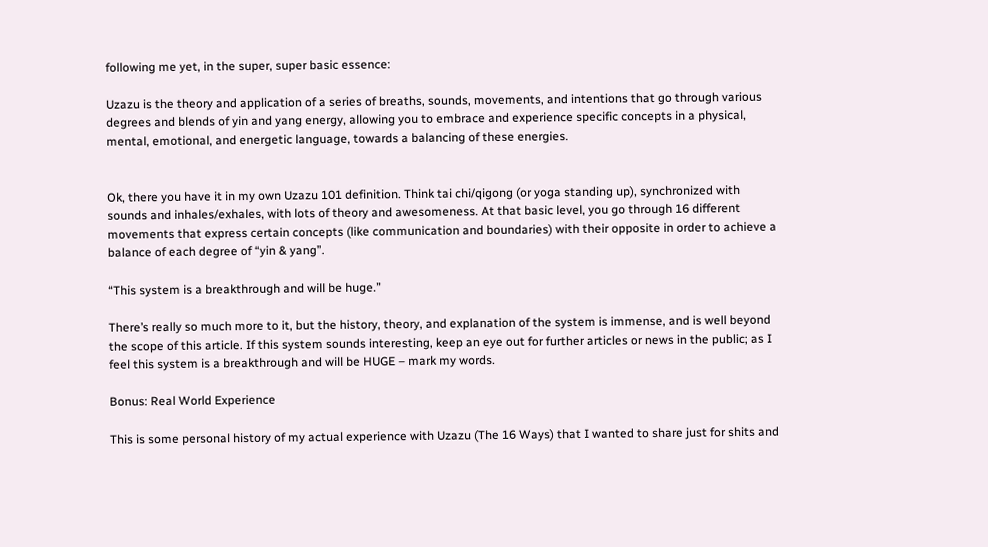following me yet, in the super, super basic essence:

Uzazu is the theory and application of a series of breaths, sounds, movements, and intentions that go through various degrees and blends of yin and yang energy, allowing you to embrace and experience specific concepts in a physical, mental, emotional, and energetic language, towards a balancing of these energies.


Ok, there you have it in my own Uzazu 101 definition. Think tai chi/qigong (or yoga standing up), synchronized with sounds and inhales/exhales, with lots of theory and awesomeness. At that basic level, you go through 16 different movements that express certain concepts (like communication and boundaries) with their opposite in order to achieve a balance of each degree of “yin & yang”.

“This system is a breakthrough and will be huge.”

There’s really so much more to it, but the history, theory, and explanation of the system is immense, and is well beyond the scope of this article. If this system sounds interesting, keep an eye out for further articles or news in the public; as I feel this system is a breakthrough and will be HUGE – mark my words.

Bonus: Real World Experience

This is some personal history of my actual experience with Uzazu (The 16 Ways) that I wanted to share just for shits and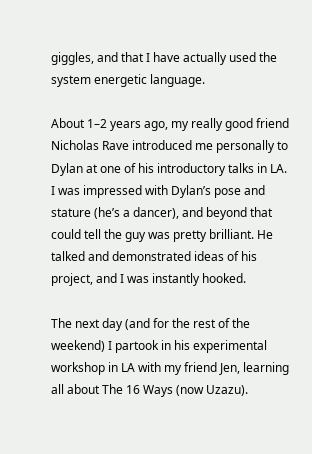giggles, and that I have actually used the system energetic language.

About 1–2 years ago, my really good friend Nicholas Rave introduced me personally to Dylan at one of his introductory talks in LA. I was impressed with Dylan’s pose and stature (he’s a dancer), and beyond that could tell the guy was pretty brilliant. He talked and demonstrated ideas of his project, and I was instantly hooked.

The next day (and for the rest of the weekend) I partook in his experimental workshop in LA with my friend Jen, learning all about The 16 Ways (now Uzazu).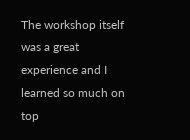The workshop itself was a great experience and I learned so much on top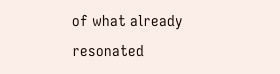of what already resonated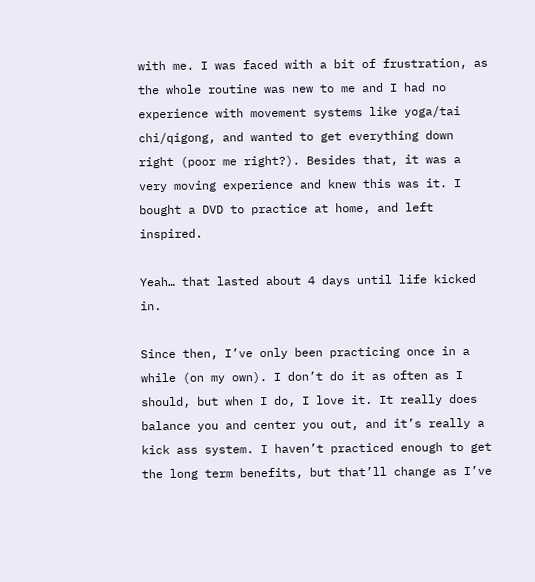with me. I was faced with a bit of frustration, as the whole routine was new to me and I had no experience with movement systems like yoga/tai chi/qigong, and wanted to get everything down right (poor me right?). Besides that, it was a very moving experience and knew this was it. I bought a DVD to practice at home, and left inspired.

Yeah… that lasted about 4 days until life kicked in.

Since then, I’ve only been practicing once in a while (on my own). I don’t do it as often as I should, but when I do, I love it. It really does balance you and center you out, and it’s really a kick ass system. I haven’t practiced enough to get the long term benefits, but that’ll change as I’ve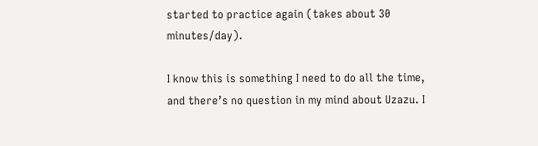started to practice again (takes about 30 minutes/day).

I know this is something I need to do all the time, and there’s no question in my mind about Uzazu. I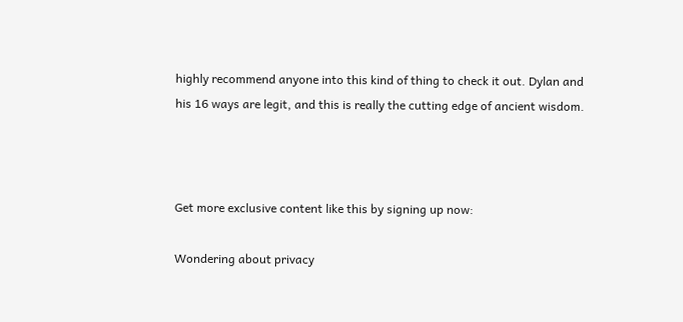highly recommend anyone into this kind of thing to check it out. Dylan and his 16 ways are legit, and this is really the cutting edge of ancient wisdom.



Get more exclusive content like this by signing up now:

Wondering about privacy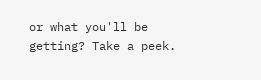or what you'll be getting? Take a peek.